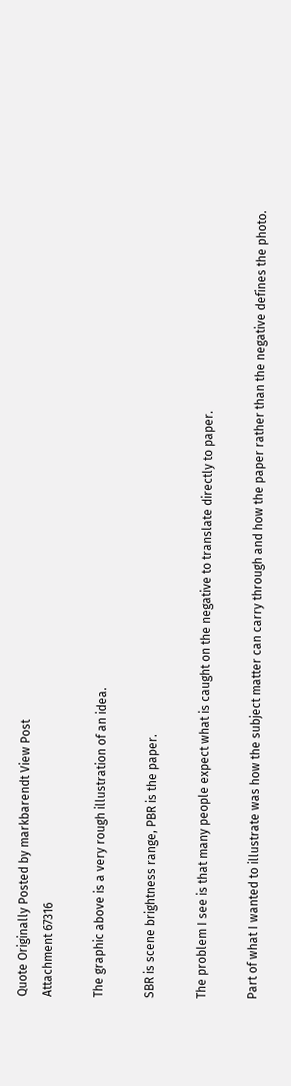Quote Originally Posted by markbarendt View Post
Attachment 67316

The graphic above is a very rough illustration of an idea.

SBR is scene brightness range, PBR is the paper.

The problem I see is that many people expect what is caught on the negative to translate directly to paper.

Part of what I wanted to illustrate was how the subject matter can carry through and how the paper rather than the negative defines the photo.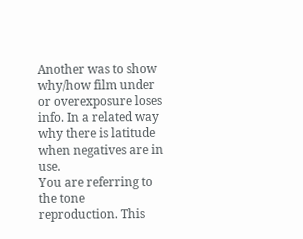Another was to show why/how film under or overexposure loses info. In a related way why there is latitude when negatives are in use.
You are referring to the tone reproduction. This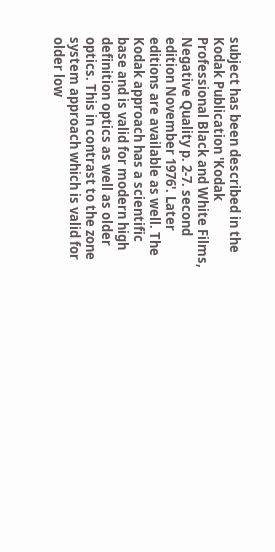subject has been described in the Kodak Publication 'Kodak Professional Black and White Films, Negative Quality p. 2-7. second edition November 1976'. Later editions are available as well. The Kodak approach has a scientific base and is valid for modern high definition optics as well as older optics. This in contrast to the zone system approach which is valid for older low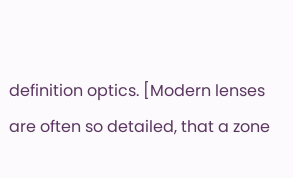definition optics. [Modern lenses are often so detailed, that a zone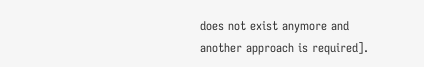does not exist anymore and another approach is required].